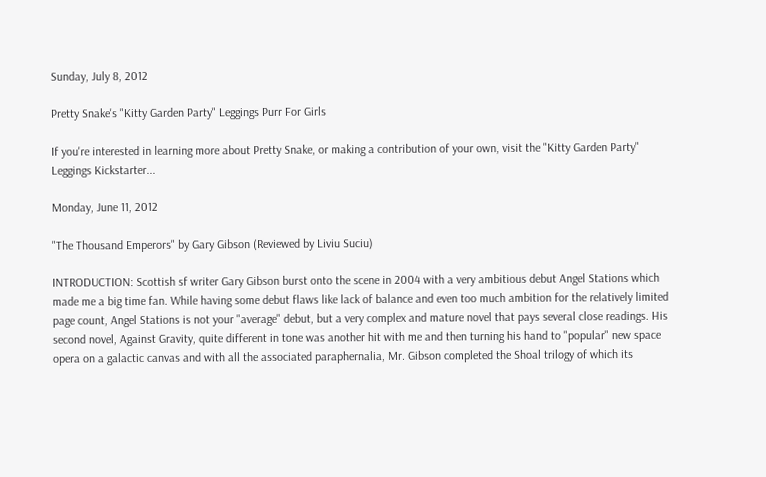Sunday, July 8, 2012

Pretty Snake's "Kitty Garden Party" Leggings Purr For Girls

If you're interested in learning more about Pretty Snake, or making a contribution of your own, visit the "Kitty Garden Party" Leggings Kickstarter...

Monday, June 11, 2012

"The Thousand Emperors" by Gary Gibson (Reviewed by Liviu Suciu)

INTRODUCTION: Scottish sf writer Gary Gibson burst onto the scene in 2004 with a very ambitious debut Angel Stations which made me a big time fan. While having some debut flaws like lack of balance and even too much ambition for the relatively limited page count, Angel Stations is not your "average" debut, but a very complex and mature novel that pays several close readings. His second novel, Against Gravity, quite different in tone was another hit with me and then turning his hand to "popular" new space opera on a galactic canvas and with all the associated paraphernalia, Mr. Gibson completed the Shoal trilogy of which its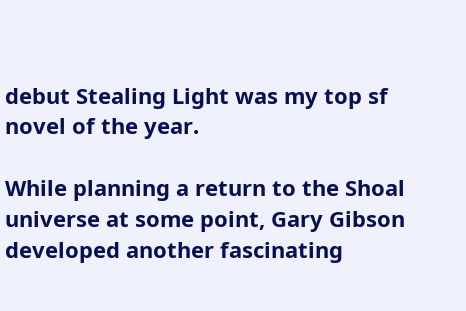debut Stealing Light was my top sf novel of the year.

While planning a return to the Shoal universe at some point, Gary Gibson developed another fascinating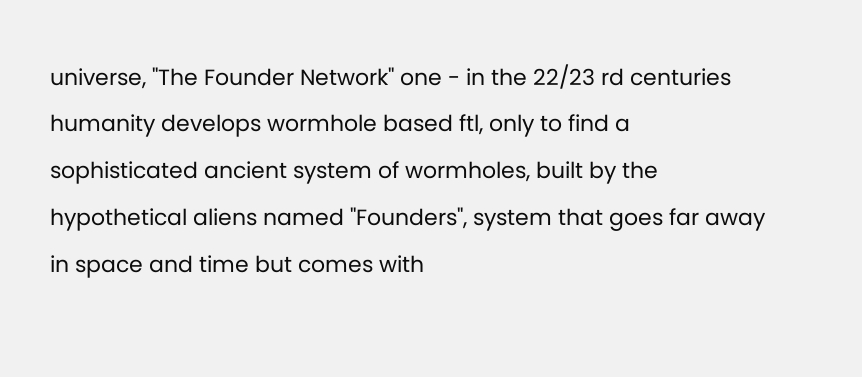universe, "The Founder Network" one - in the 22/23 rd centuries humanity develops wormhole based ftl, only to find a sophisticated ancient system of wormholes, built by the hypothetical aliens named "Founders", system that goes far away in space and time but comes with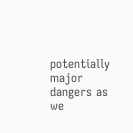potentially major dangers as we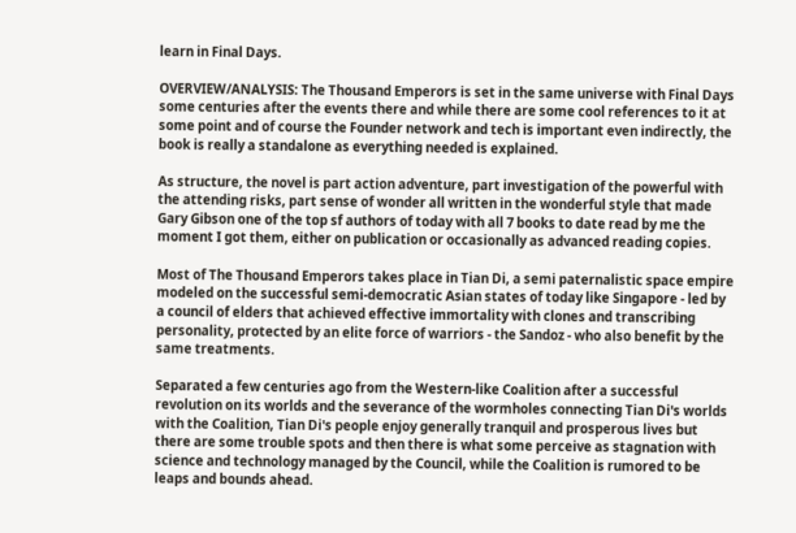learn in Final Days.

OVERVIEW/ANALYSIS: The Thousand Emperors is set in the same universe with Final Days some centuries after the events there and while there are some cool references to it at some point and of course the Founder network and tech is important even indirectly, the book is really a standalone as everything needed is explained.

As structure, the novel is part action adventure, part investigation of the powerful with the attending risks, part sense of wonder all written in the wonderful style that made Gary Gibson one of the top sf authors of today with all 7 books to date read by me the moment I got them, either on publication or occasionally as advanced reading copies.

Most of The Thousand Emperors takes place in Tian Di, a semi paternalistic space empire modeled on the successful semi-democratic Asian states of today like Singapore - led by a council of elders that achieved effective immortality with clones and transcribing personality, protected by an elite force of warriors - the Sandoz - who also benefit by the same treatments.

Separated a few centuries ago from the Western-like Coalition after a successful revolution on its worlds and the severance of the wormholes connecting Tian Di's worlds with the Coalition, Tian Di's people enjoy generally tranquil and prosperous lives but there are some trouble spots and then there is what some perceive as stagnation with science and technology managed by the Council, while the Coalition is rumored to be leaps and bounds ahead.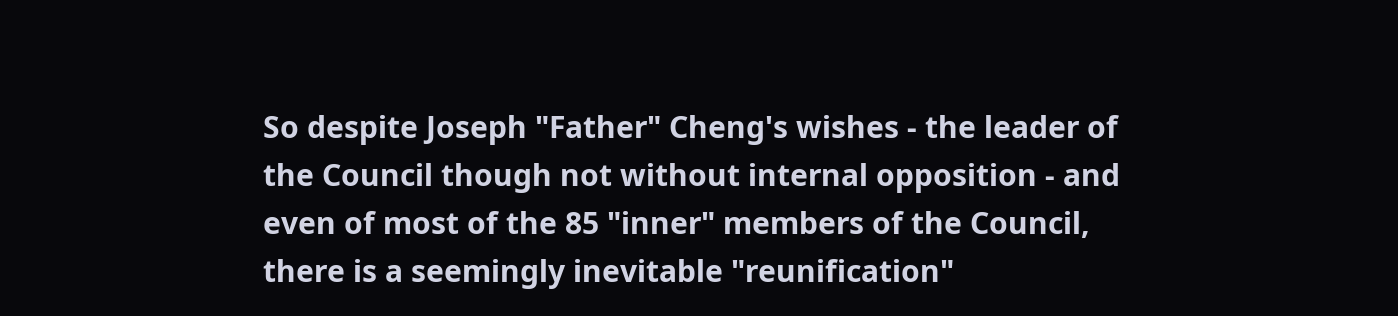So despite Joseph "Father" Cheng's wishes - the leader of the Council though not without internal opposition - and even of most of the 85 "inner" members of the Council, there is a seemingly inevitable "reunification"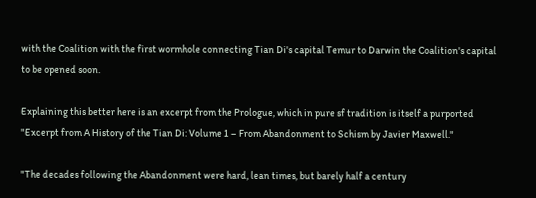with the Coalition with the first wormhole connecting Tian Di's capital Temur to Darwin the Coalition's capital to be opened soon.

Explaining this better here is an excerpt from the Prologue, which in pure sf tradition is itself a purported "Excerpt from A History of the Tian Di: Volume 1 – From Abandonment to Schism by Javier Maxwell."

"The decades following the Abandonment were hard, lean times, but barely half a century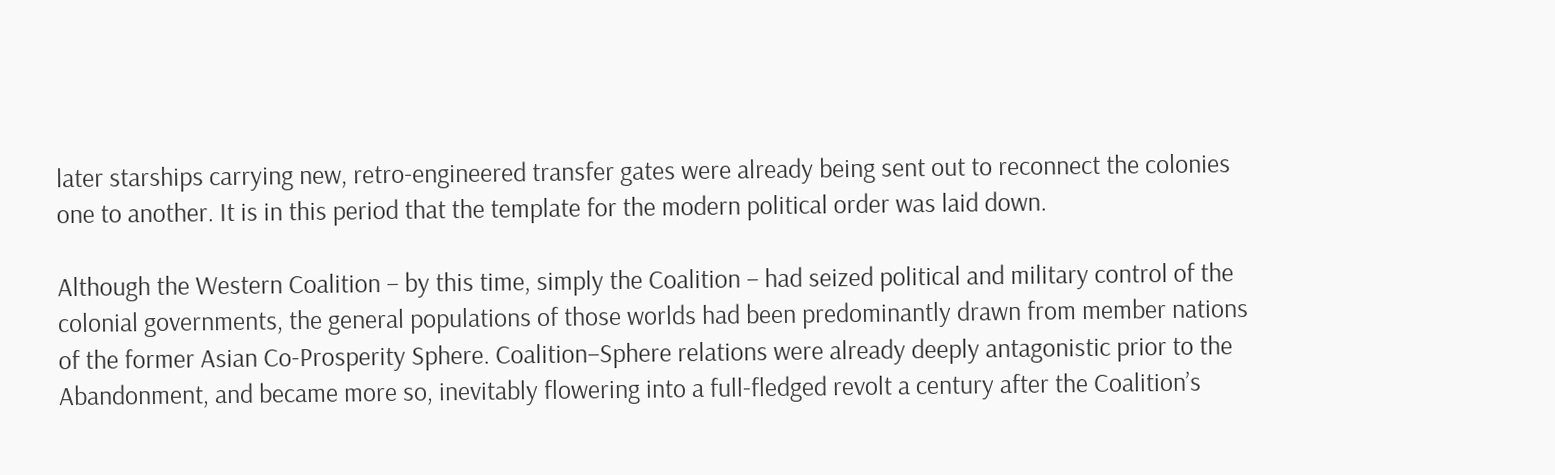later starships carrying new, retro-engineered transfer gates were already being sent out to reconnect the colonies one to another. It is in this period that the template for the modern political order was laid down.

Although the Western Coalition – by this time, simply the Coalition – had seized political and military control of the colonial governments, the general populations of those worlds had been predominantly drawn from member nations of the former Asian Co-Prosperity Sphere. Coalition–Sphere relations were already deeply antagonistic prior to the Abandonment, and became more so, inevitably flowering into a full-fledged revolt a century after the Coalition’s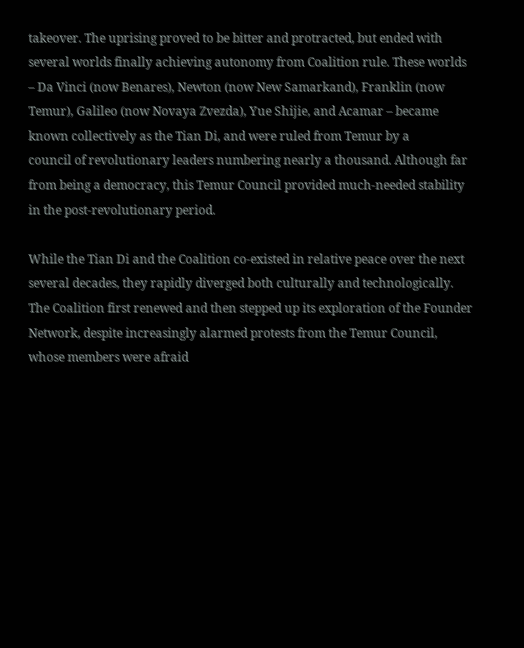takeover. The uprising proved to be bitter and protracted, but ended with several worlds finally achieving autonomy from Coalition rule. These worlds – Da Vinci (now Benares), Newton (now New Samarkand), Franklin (now Temur), Galileo (now Novaya Zvezda), Yue Shijie, and Acamar – became known collectively as the Tian Di, and were ruled from Temur by a
council of revolutionary leaders numbering nearly a thousand. Although far from being a democracy, this Temur Council provided much-needed stability in the post-revolutionary period.

While the Tian Di and the Coalition co-existed in relative peace over the next several decades, they rapidly diverged both culturally and technologically. The Coalition first renewed and then stepped up its exploration of the Founder Network, despite increasingly alarmed protests from the Temur Council, whose members were afraid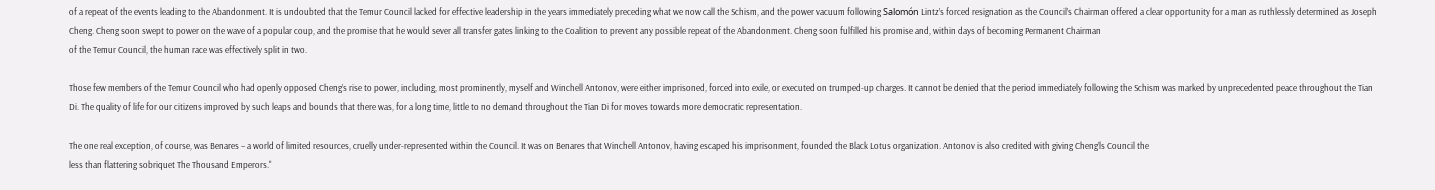of a repeat of the events leading to the Abandonment. It is undoubted that the Temur Council lacked for effective leadership in the years immediately preceding what we now call the Schism, and the power vacuum following Salomón Lintz’s forced resignation as the Council’s Chairman offered a clear opportunity for a man as ruthlessly determined as Joseph Cheng. Cheng soon swept to power on the wave of a popular coup, and the promise that he would sever all transfer gates linking to the Coalition to prevent any possible repeat of the Abandonment. Cheng soon fulfilled his promise and, within days of becoming Permanent Chairman
of the Temur Council, the human race was effectively split in two.

Those few members of the Temur Council who had openly opposed Cheng’s rise to power, including, most prominently, myself and Winchell Antonov, were either imprisoned, forced into exile, or executed on trumped-up charges. It cannot be denied that the period immediately following the Schism was marked by unprecedented peace throughout the Tian Di. The quality of life for our citizens improved by such leaps and bounds that there was, for a long time, little to no demand throughout the Tian Di for moves towards more democratic representation.

The one real exception, of course, was Benares – a world of limited resources, cruelly under-represented within the Council. It was on Benares that Winchell Antonov, having escaped his imprisonment, founded the Black Lotus organization. Antonov is also credited with giving Cheng’ls Council the
less than flattering sobriquet The Thousand Emperors."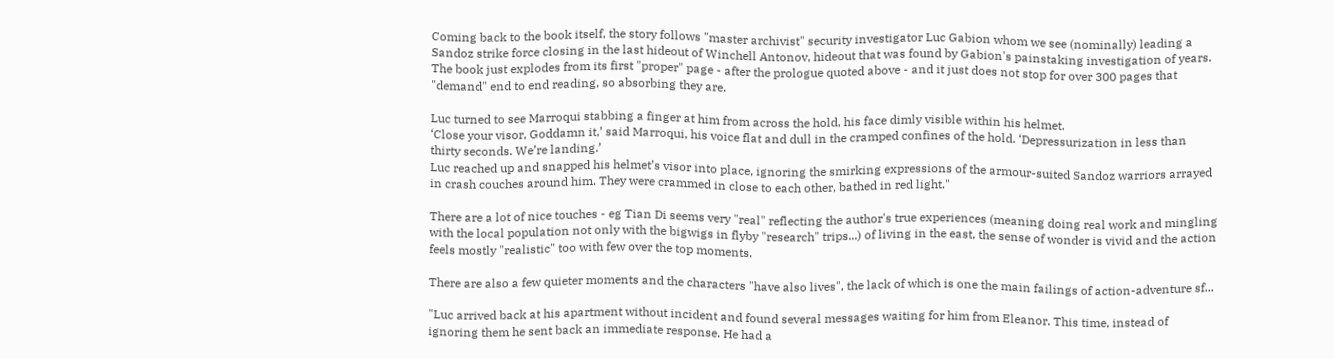Coming back to the book itself, the story follows "master archivist" security investigator Luc Gabion whom we see (nominally) leading a Sandoz strike force closing in the last hideout of Winchell Antonov, hideout that was found by Gabion's painstaking investigation of years. The book just explodes from its first "proper" page - after the prologue quoted above - and it just does not stop for over 300 pages that "demand" end to end reading, so absorbing they are.

Luc turned to see Marroqui stabbing a finger at him from across the hold, his face dimly visible within his helmet.
‘Close your visor, Goddamn it,’ said Marroqui, his voice flat and dull in the cramped confines of the hold. ‘Depressurization in less than thirty seconds. We’re landing.’
Luc reached up and snapped his helmet’s visor into place, ignoring the smirking expressions of the armour-suited Sandoz warriors arrayed in crash couches around him. They were crammed in close to each other, bathed in red light."

There are a lot of nice touches - eg Tian Di seems very "real" reflecting the author's true experiences (meaning doing real work and mingling with the local population not only with the bigwigs in flyby "research" trips...) of living in the east, the sense of wonder is vivid and the action feels mostly "realistic" too with few over the top moments.

There are also a few quieter moments and the characters "have also lives", the lack of which is one the main failings of action-adventure sf...

"Luc arrived back at his apartment without incident and found several messages waiting for him from Eleanor. This time, instead of ignoring them he sent back an immediate response. He had a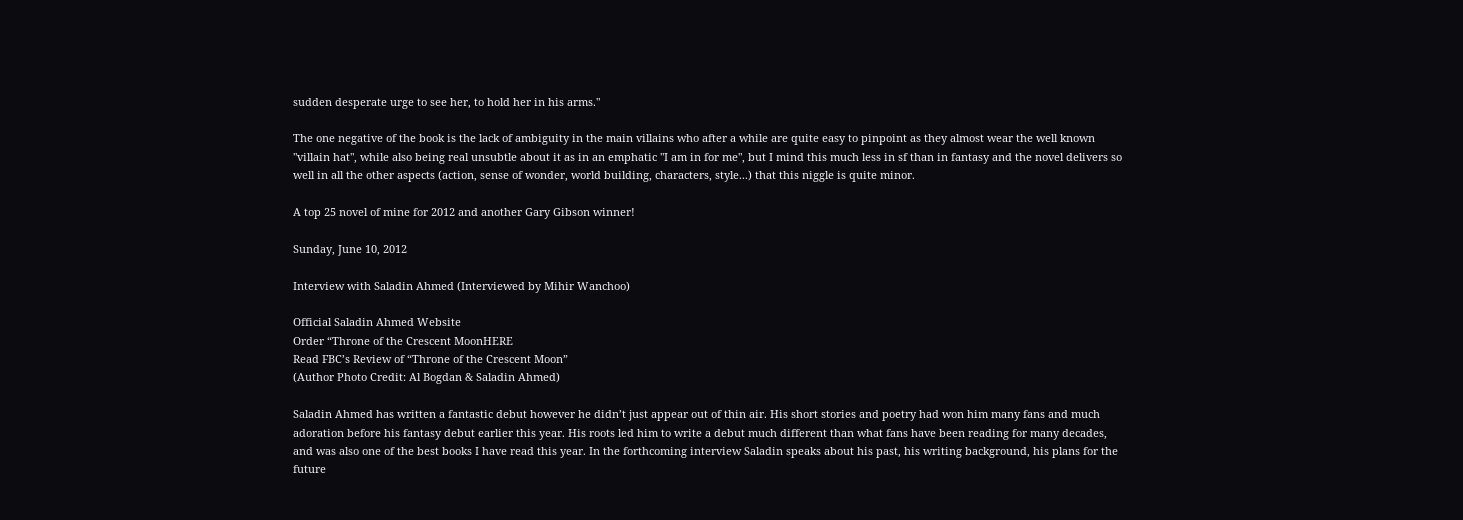sudden desperate urge to see her, to hold her in his arms."

The one negative of the book is the lack of ambiguity in the main villains who after a while are quite easy to pinpoint as they almost wear the well known "villain hat", while also being real unsubtle about it as in an emphatic "I am in for me", but I mind this much less in sf than in fantasy and the novel delivers so well in all the other aspects (action, sense of wonder, world building, characters, style...) that this niggle is quite minor.

A top 25 novel of mine for 2012 and another Gary Gibson winner!

Sunday, June 10, 2012

Interview with Saladin Ahmed (Interviewed by Mihir Wanchoo)

Official Saladin Ahmed Website
Order “Throne of the Crescent MoonHERE
Read FBC’s Review of “Throne of the Crescent Moon”
(Author Photo Credit: Al Bogdan & Saladin Ahmed)

Saladin Ahmed has written a fantastic debut however he didn’t just appear out of thin air. His short stories and poetry had won him many fans and much adoration before his fantasy debut earlier this year. His roots led him to write a debut much different than what fans have been reading for many decades, and was also one of the best books I have read this year. In the forthcoming interview Saladin speaks about his past, his writing background, his plans for the future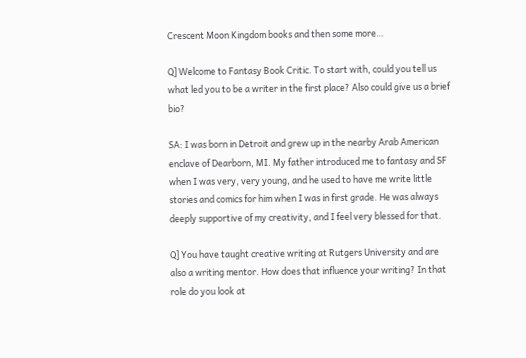Crescent Moon Kingdom books and then some more…

Q] Welcome to Fantasy Book Critic. To start with, could you tell us what led you to be a writer in the first place? Also could give us a brief bio?

SA: I was born in Detroit and grew up in the nearby Arab American enclave of Dearborn, MI. My father introduced me to fantasy and SF when I was very, very young, and he used to have me write little stories and comics for him when I was in first grade. He was always deeply supportive of my creativity, and I feel very blessed for that.

Q] You have taught creative writing at Rutgers University and are also a writing mentor. How does that influence your writing? In that role do you look at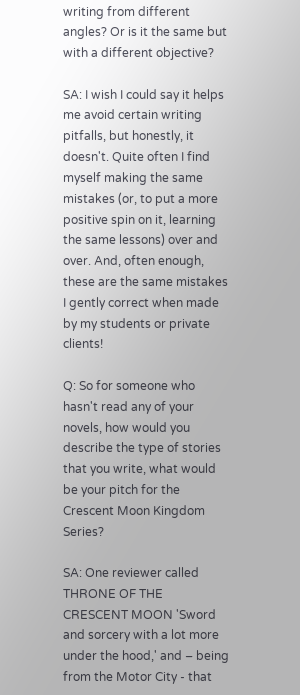writing from different angles? Or is it the same but with a different objective?

SA: I wish I could say it helps me avoid certain writing pitfalls, but honestly, it doesn't. Quite often I find myself making the same mistakes (or, to put a more positive spin on it, learning the same lessons) over and over. And, often enough, these are the same mistakes I gently correct when made by my students or private clients!

Q: So for someone who hasn't read any of your novels, how would you describe the type of stories that you write, what would be your pitch for the Crescent Moon Kingdom Series?

SA: One reviewer called THRONE OF THE CRESCENT MOON 'Sword and sorcery with a lot more under the hood,' and – being from the Motor City - that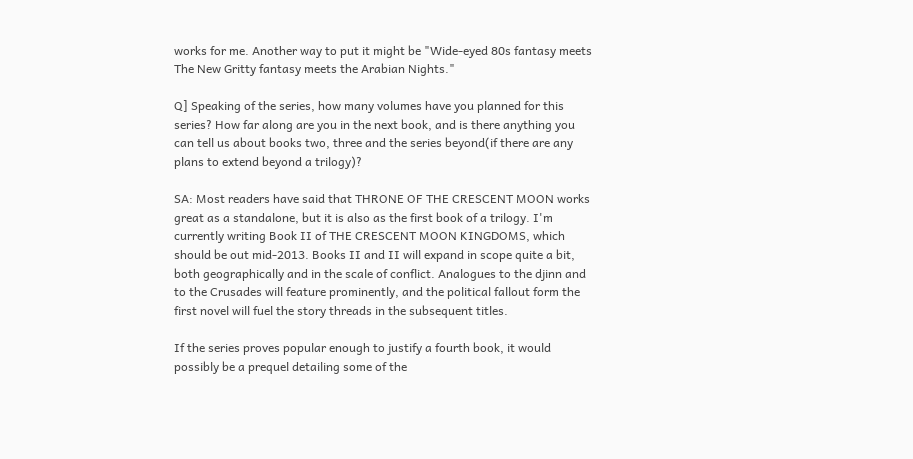works for me. Another way to put it might be "Wide-eyed 80s fantasy meets The New Gritty fantasy meets the Arabian Nights."

Q] Speaking of the series, how many volumes have you planned for this series? How far along are you in the next book, and is there anything you can tell us about books two, three and the series beyond(if there are any plans to extend beyond a trilogy)?

SA: Most readers have said that THRONE OF THE CRESCENT MOON works great as a standalone, but it is also as the first book of a trilogy. I'm currently writing Book II of THE CRESCENT MOON KINGDOMS, which should be out mid-2013. Books II and II will expand in scope quite a bit, both geographically and in the scale of conflict. Analogues to the djinn and to the Crusades will feature prominently, and the political fallout form the first novel will fuel the story threads in the subsequent titles.

If the series proves popular enough to justify a fourth book, it would possibly be a prequel detailing some of the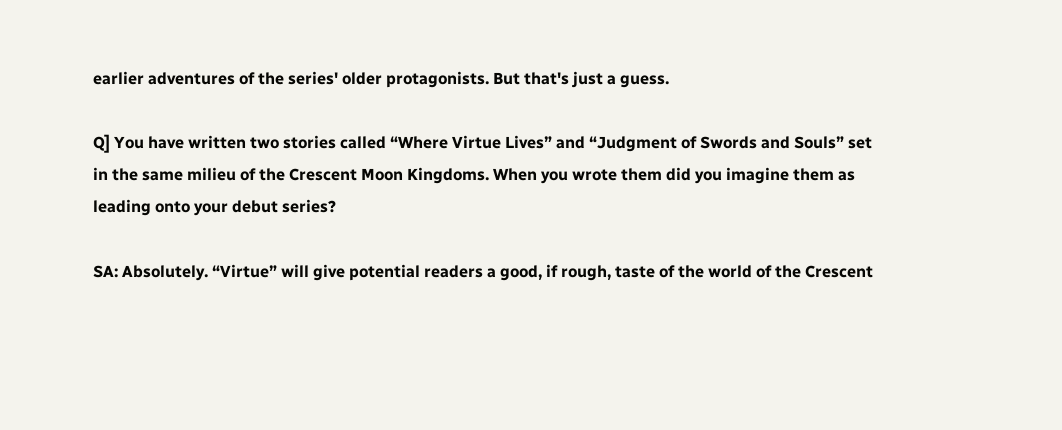earlier adventures of the series' older protagonists. But that's just a guess.

Q] You have written two stories called “Where Virtue Lives” and “Judgment of Swords and Souls” set in the same milieu of the Crescent Moon Kingdoms. When you wrote them did you imagine them as leading onto your debut series?

SA: Absolutely. “Virtue” will give potential readers a good, if rough, taste of the world of the Crescent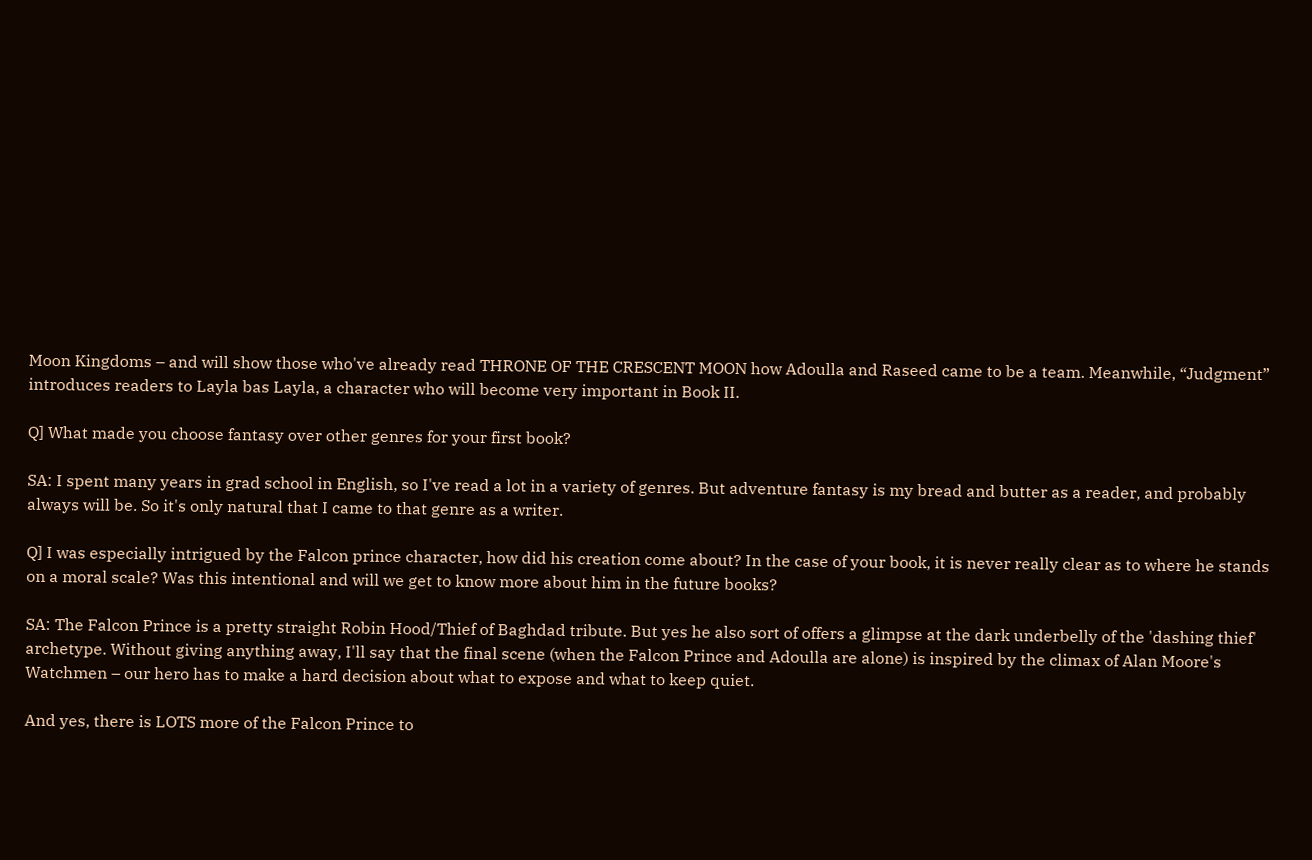Moon Kingdoms – and will show those who've already read THRONE OF THE CRESCENT MOON how Adoulla and Raseed came to be a team. Meanwhile, “Judgment” introduces readers to Layla bas Layla, a character who will become very important in Book II.

Q] What made you choose fantasy over other genres for your first book?

SA: I spent many years in grad school in English, so I've read a lot in a variety of genres. But adventure fantasy is my bread and butter as a reader, and probably always will be. So it's only natural that I came to that genre as a writer.

Q] I was especially intrigued by the Falcon prince character, how did his creation come about? In the case of your book, it is never really clear as to where he stands on a moral scale? Was this intentional and will we get to know more about him in the future books?

SA: The Falcon Prince is a pretty straight Robin Hood/Thief of Baghdad tribute. But yes he also sort of offers a glimpse at the dark underbelly of the 'dashing thief' archetype. Without giving anything away, I'll say that the final scene (when the Falcon Prince and Adoulla are alone) is inspired by the climax of Alan Moore's Watchmen – our hero has to make a hard decision about what to expose and what to keep quiet.

And yes, there is LOTS more of the Falcon Prince to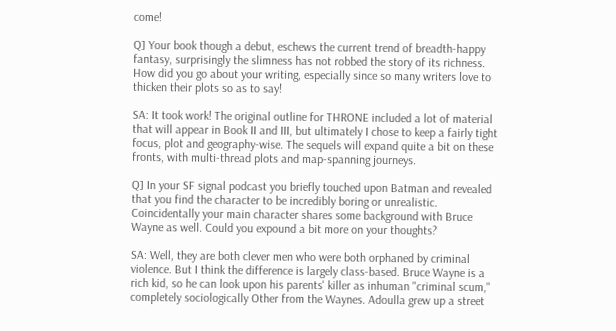come!

Q] Your book though a debut, eschews the current trend of breadth-happy fantasy, surprisingly the slimness has not robbed the story of its richness. How did you go about your writing, especially since so many writers love to thicken their plots so as to say!

SA: It took work! The original outline for THRONE included a lot of material that will appear in Book II and III, but ultimately I chose to keep a fairly tight focus, plot and geography-wise. The sequels will expand quite a bit on these fronts, with multi-thread plots and map-spanning journeys.

Q] In your SF signal podcast you briefly touched upon Batman and revealed that you find the character to be incredibly boring or unrealistic. Coincidentally your main character shares some background with Bruce Wayne as well. Could you expound a bit more on your thoughts?

SA: Well, they are both clever men who were both orphaned by criminal violence. But I think the difference is largely class-based. Bruce Wayne is a rich kid, so he can look upon his parents' killer as inhuman "criminal scum," completely sociologically Other from the Waynes. Adoulla grew up a street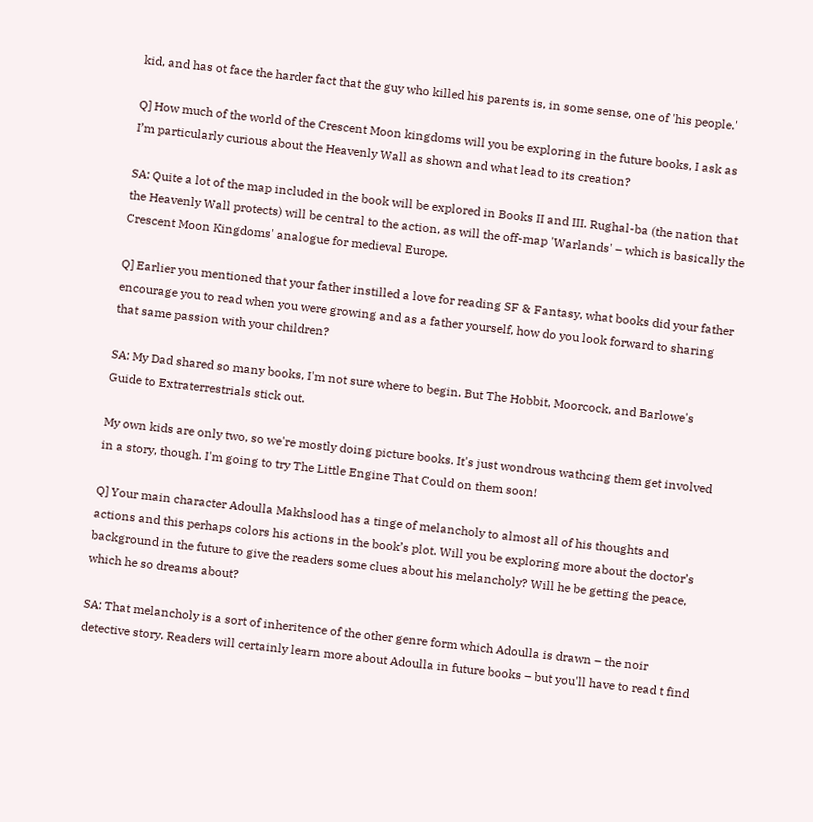kid, and has ot face the harder fact that the guy who killed his parents is, in some sense, one of 'his people.'

Q] How much of the world of the Crescent Moon kingdoms will you be exploring in the future books, I ask as I’m particularly curious about the Heavenly Wall as shown and what lead to its creation?

SA: Quite a lot of the map included in the book will be explored in Books II and III. Rughal-ba (the nation that the Heavenly Wall protects) will be central to the action, as will the off-map 'Warlands' – which is basically the Crescent Moon Kingdoms' analogue for medieval Europe.

Q] Earlier you mentioned that your father instilled a love for reading SF & Fantasy, what books did your father encourage you to read when you were growing and as a father yourself, how do you look forward to sharing that same passion with your children?

SA: My Dad shared so many books, I'm not sure where to begin. But The Hobbit, Moorcock, and Barlowe's Guide to Extraterrestrials stick out.

My own kids are only two, so we're mostly doing picture books. It's just wondrous wathcing them get involved in a story, though. I'm going to try The Little Engine That Could on them soon!

Q] Your main character Adoulla Makhslood has a tinge of melancholy to almost all of his thoughts and actions and this perhaps colors his actions in the book’s plot. Will you be exploring more about the doctor’s background in the future to give the readers some clues about his melancholy? Will he be getting the peace, which he so dreams about?

SA: That melancholy is a sort of inheritence of the other genre form which Adoulla is drawn – the noir detective story. Readers will certainly learn more about Adoulla in future books – but you'll have to read t find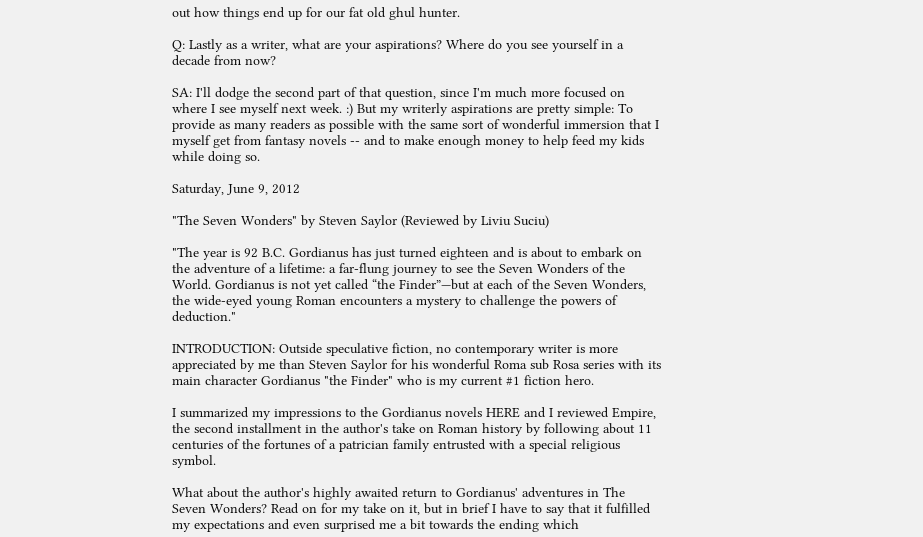out how things end up for our fat old ghul hunter.

Q: Lastly as a writer, what are your aspirations? Where do you see yourself in a decade from now?

SA: I'll dodge the second part of that question, since I'm much more focused on where I see myself next week. :) But my writerly aspirations are pretty simple: To provide as many readers as possible with the same sort of wonderful immersion that I myself get from fantasy novels -- and to make enough money to help feed my kids while doing so.

Saturday, June 9, 2012

"The Seven Wonders" by Steven Saylor (Reviewed by Liviu Suciu)

"The year is 92 B.C. Gordianus has just turned eighteen and is about to embark on the adventure of a lifetime: a far-flung journey to see the Seven Wonders of the World. Gordianus is not yet called “the Finder”—but at each of the Seven Wonders, the wide-eyed young Roman encounters a mystery to challenge the powers of deduction."

INTRODUCTION: Outside speculative fiction, no contemporary writer is more appreciated by me than Steven Saylor for his wonderful Roma sub Rosa series with its main character Gordianus "the Finder" who is my current #1 fiction hero.

I summarized my impressions to the Gordianus novels HERE and I reviewed Empire, the second installment in the author's take on Roman history by following about 11 centuries of the fortunes of a patrician family entrusted with a special religious symbol.

What about the author's highly awaited return to Gordianus' adventures in The Seven Wonders? Read on for my take on it, but in brief I have to say that it fulfilled my expectations and even surprised me a bit towards the ending which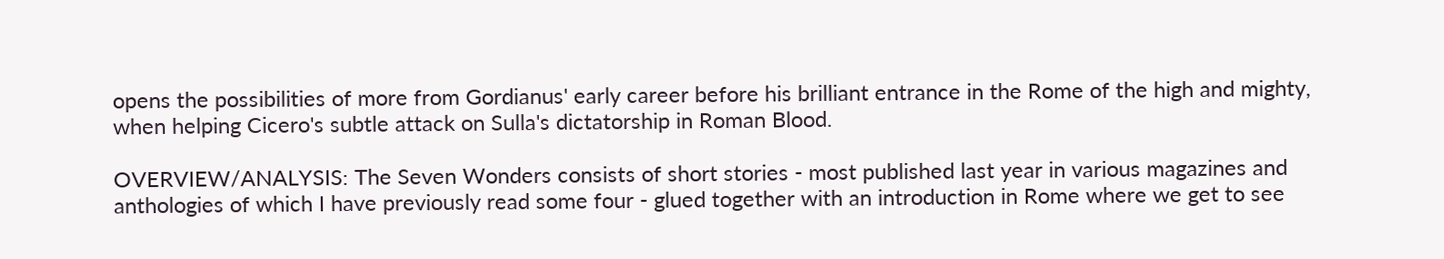opens the possibilities of more from Gordianus' early career before his brilliant entrance in the Rome of the high and mighty, when helping Cicero's subtle attack on Sulla's dictatorship in Roman Blood.

OVERVIEW/ANALYSIS: The Seven Wonders consists of short stories - most published last year in various magazines and anthologies of which I have previously read some four - glued together with an introduction in Rome where we get to see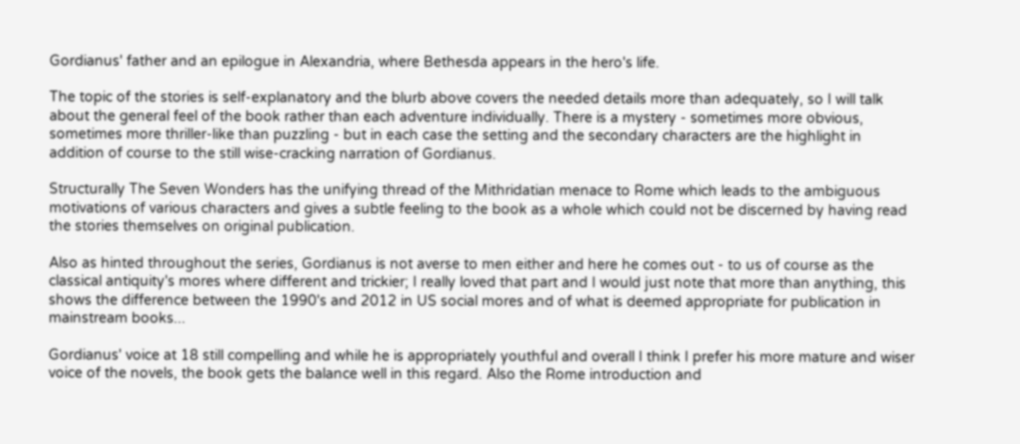Gordianus' father and an epilogue in Alexandria, where Bethesda appears in the hero's life.

The topic of the stories is self-explanatory and the blurb above covers the needed details more than adequately, so I will talk about the general feel of the book rather than each adventure individually. There is a mystery - sometimes more obvious, sometimes more thriller-like than puzzling - but in each case the setting and the secondary characters are the highlight in addition of course to the still wise-cracking narration of Gordianus.

Structurally The Seven Wonders has the unifying thread of the Mithridatian menace to Rome which leads to the ambiguous motivations of various characters and gives a subtle feeling to the book as a whole which could not be discerned by having read the stories themselves on original publication.

Also as hinted throughout the series, Gordianus is not averse to men either and here he comes out - to us of course as the classical antiquity's mores where different and trickier; I really loved that part and I would just note that more than anything, this shows the difference between the 1990's and 2012 in US social mores and of what is deemed appropriate for publication in mainstream books...

Gordianus' voice at 18 still compelling and while he is appropriately youthful and overall I think I prefer his more mature and wiser voice of the novels, the book gets the balance well in this regard. Also the Rome introduction and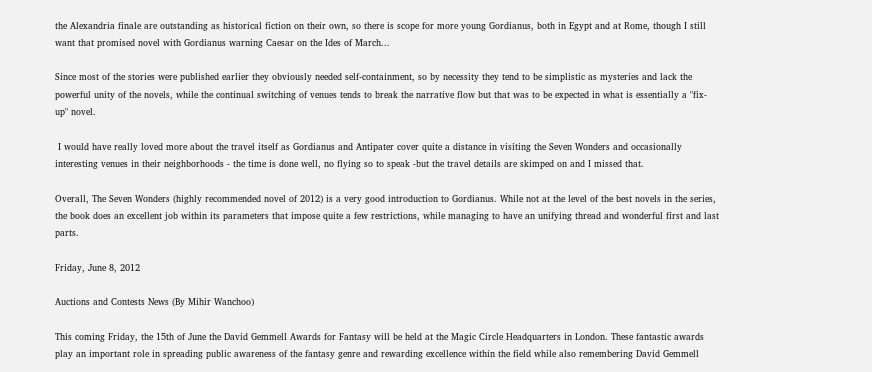the Alexandria finale are outstanding as historical fiction on their own, so there is scope for more young Gordianus, both in Egypt and at Rome, though I still want that promised novel with Gordianus warning Caesar on the Ides of March...

Since most of the stories were published earlier they obviously needed self-containment, so by necessity they tend to be simplistic as mysteries and lack the powerful unity of the novels, while the continual switching of venues tends to break the narrative flow but that was to be expected in what is essentially a "fix-up" novel.

 I would have really loved more about the travel itself as Gordianus and Antipater cover quite a distance in visiting the Seven Wonders and occasionally interesting venues in their neighborhoods - the time is done well, no flying so to speak -but the travel details are skimped on and I missed that.

Overall, The Seven Wonders (highly recommended novel of 2012) is a very good introduction to Gordianus. While not at the level of the best novels in the series, the book does an excellent job within its parameters that impose quite a few restrictions, while managing to have an unifying thread and wonderful first and last parts.

Friday, June 8, 2012

Auctions and Contests News (By Mihir Wanchoo)

This coming Friday, the 15th of June the David Gemmell Awards for Fantasy will be held at the Magic Circle Headquarters in London. These fantastic awards play an important role in spreading public awareness of the fantasy genre and rewarding excellence within the field while also remembering David Gemmell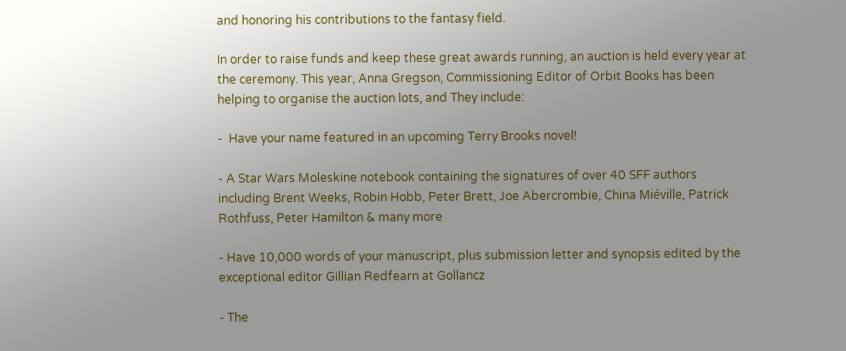and honoring his contributions to the fantasy field.

In order to raise funds and keep these great awards running, an auction is held every year at the ceremony. This year, Anna Gregson, Commissioning Editor of Orbit Books has been helping to organise the auction lots, and They include:

-  Have your name featured in an upcoming Terry Brooks novel!

- A Star Wars Moleskine notebook containing the signatures of over 40 SFF authors including Brent Weeks, Robin Hobb, Peter Brett, Joe Abercrombie, China Miéville, Patrick Rothfuss, Peter Hamilton & many more

- Have 10,000 words of your manuscript, plus submission letter and synopsis edited by the exceptional editor Gillian Redfearn at Gollancz

- The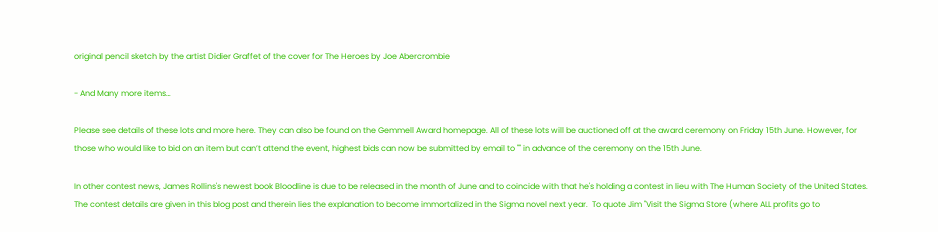original pencil sketch by the artist Didier Graffet of the cover for The Heroes by Joe Abercrombie

- And Many more items…

Please see details of these lots and more here. They can also be found on the Gemmell Award homepage. All of these lots will be auctioned off at the award ceremony on Friday 15th June. However, for those who would like to bid on an item but can’t attend the event, highest bids can now be submitted by email to "" in advance of the ceremony on the 15th June.

In other contest news, James Rollins's newest book Bloodline is due to be released in the month of June and to coincide with that he's holding a contest in lieu with The Human Society of the United States. The contest details are given in this blog post and therein lies the explanation to become immortalized in the Sigma novel next year.  To quote Jim "Visit the Sigma Store (where ALL profits go to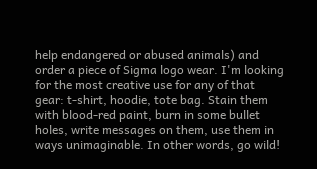help endangered or abused animals) and order a piece of Sigma logo wear. I'm looking for the most creative use for any of that gear: t-shirt, hoodie, tote bag. Stain them with blood-red paint, burn in some bullet holes, write messages on them, use them in ways unimaginable. In other words, go wild!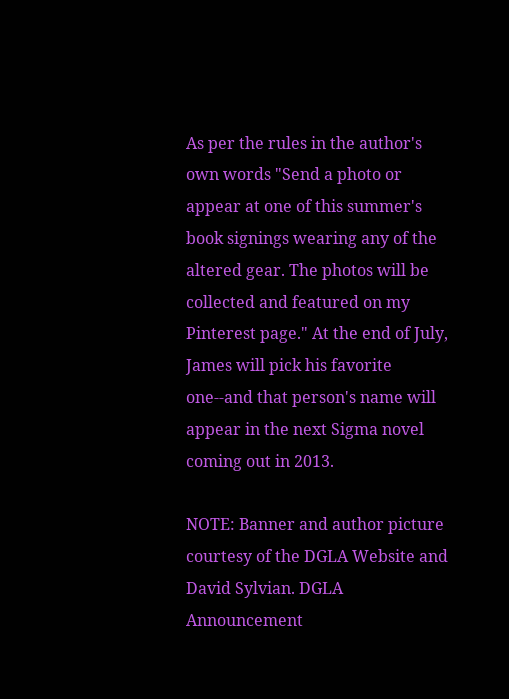As per the rules in the author's own words "Send a photo or appear at one of this summer's book signings wearing any of the altered gear. The photos will be collected and featured on my Pinterest page." At the end of July, James will pick his favorite one--and that person's name will appear in the next Sigma novel coming out in 2013.

NOTE: Banner and author picture courtesy of the DGLA Website and David Sylvian. DGLA Announcement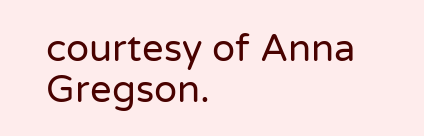courtesy of Anna Gregson.